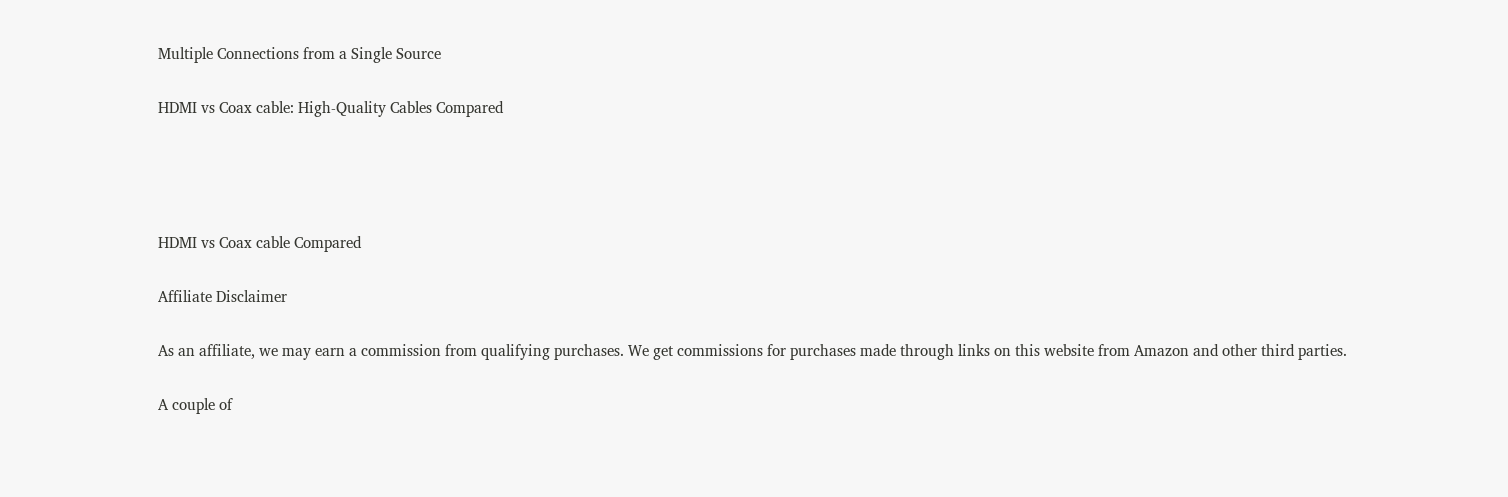Multiple Connections from a Single Source

HDMI vs Coax cable: High-Quality Cables Compared




HDMI vs Coax cable Compared

Affiliate Disclaimer

As an affiliate, we may earn a commission from qualifying purchases. We get commissions for purchases made through links on this website from Amazon and other third parties.

A couple of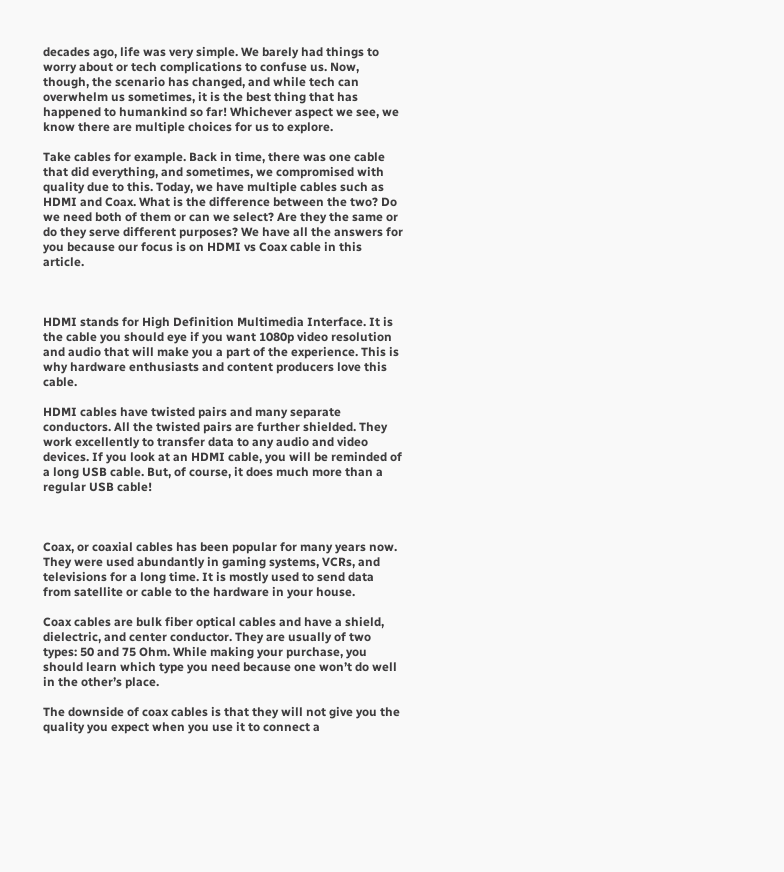decades ago, life was very simple. We barely had things to worry about or tech complications to confuse us. Now, though, the scenario has changed, and while tech can overwhelm us sometimes, it is the best thing that has happened to humankind so far! Whichever aspect we see, we know there are multiple choices for us to explore.

Take cables for example. Back in time, there was one cable that did everything, and sometimes, we compromised with quality due to this. Today, we have multiple cables such as HDMI and Coax. What is the difference between the two? Do we need both of them or can we select? Are they the same or do they serve different purposes? We have all the answers for you because our focus is on HDMI vs Coax cable in this article.



HDMI stands for High Definition Multimedia Interface. It is the cable you should eye if you want 1080p video resolution and audio that will make you a part of the experience. This is why hardware enthusiasts and content producers love this cable.

HDMI cables have twisted pairs and many separate conductors. All the twisted pairs are further shielded. They work excellently to transfer data to any audio and video devices. If you look at an HDMI cable, you will be reminded of a long USB cable. But, of course, it does much more than a regular USB cable!



Coax, or coaxial cables has been popular for many years now. They were used abundantly in gaming systems, VCRs, and televisions for a long time. It is mostly used to send data from satellite or cable to the hardware in your house.

Coax cables are bulk fiber optical cables and have a shield, dielectric, and center conductor. They are usually of two types: 50 and 75 Ohm. While making your purchase, you should learn which type you need because one won’t do well in the other’s place.

The downside of coax cables is that they will not give you the quality you expect when you use it to connect a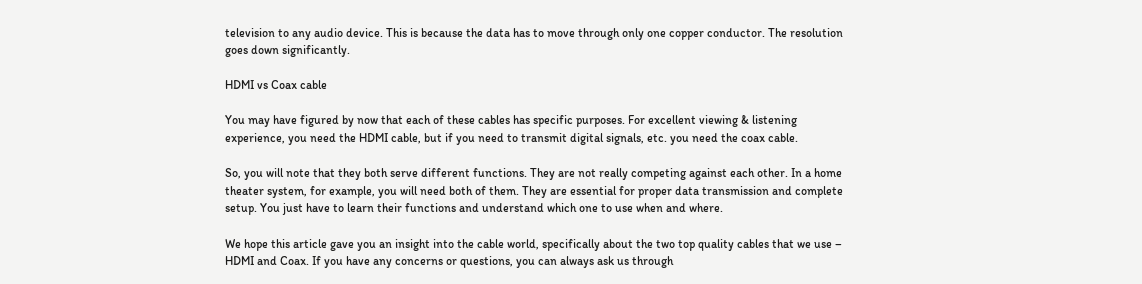television to any audio device. This is because the data has to move through only one copper conductor. The resolution goes down significantly.

HDMI vs Coax cable

You may have figured by now that each of these cables has specific purposes. For excellent viewing & listening experience, you need the HDMI cable, but if you need to transmit digital signals, etc. you need the coax cable.

So, you will note that they both serve different functions. They are not really competing against each other. In a home theater system, for example, you will need both of them. They are essential for proper data transmission and complete setup. You just have to learn their functions and understand which one to use when and where.

We hope this article gave you an insight into the cable world, specifically about the two top quality cables that we use – HDMI and Coax. If you have any concerns or questions, you can always ask us through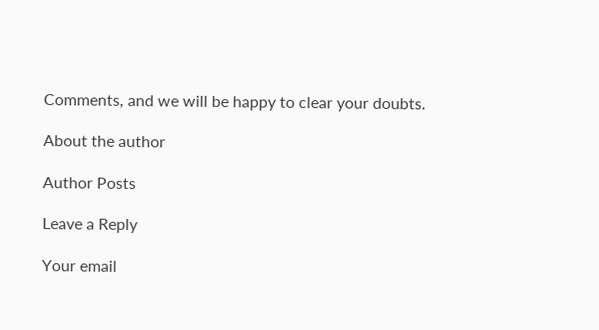Comments, and we will be happy to clear your doubts.

About the author

Author Posts

Leave a Reply

Your email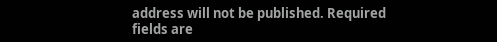address will not be published. Required fields are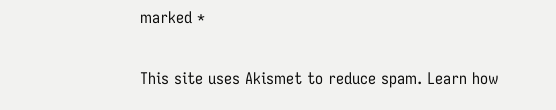marked *

This site uses Akismet to reduce spam. Learn how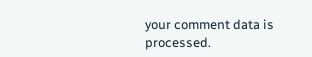your comment data is processed.